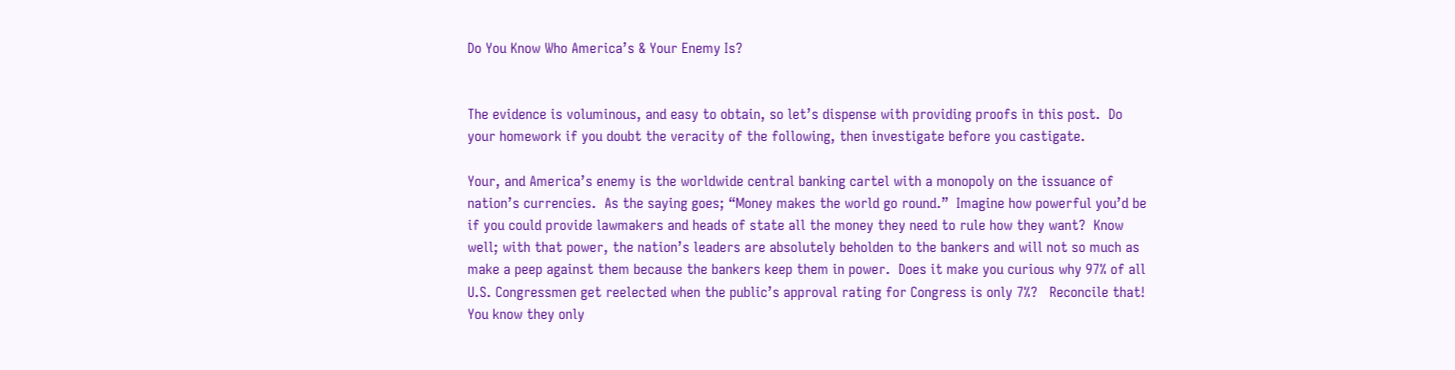Do You Know Who America’s & Your Enemy Is?


The evidence is voluminous, and easy to obtain, so let’s dispense with providing proofs in this post.  Do your homework if you doubt the veracity of the following, then investigate before you castigate.

Your, and America’s enemy is the worldwide central banking cartel with a monopoly on the issuance of nation’s currencies.  As the saying goes; “Money makes the world go round.”  Imagine how powerful you’d be if you could provide lawmakers and heads of state all the money they need to rule how they want?  Know well; with that power, the nation’s leaders are absolutely beholden to the bankers and will not so much as make a peep against them because the bankers keep them in power.  Does it make you curious why 97% of all U.S. Congressmen get reelected when the public’s approval rating for Congress is only 7%?   Reconcile that!  You know they only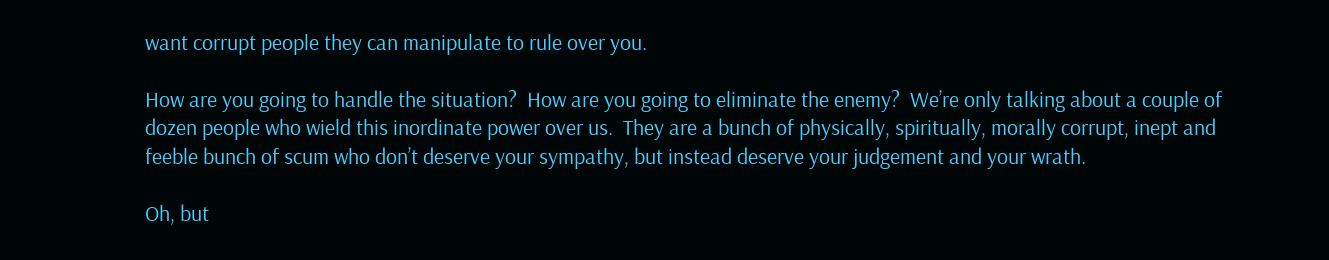want corrupt people they can manipulate to rule over you.

How are you going to handle the situation?  How are you going to eliminate the enemy?  We’re only talking about a couple of dozen people who wield this inordinate power over us.  They are a bunch of physically, spiritually, morally corrupt, inept and feeble bunch of scum who don’t deserve your sympathy, but instead deserve your judgement and your wrath.

Oh, but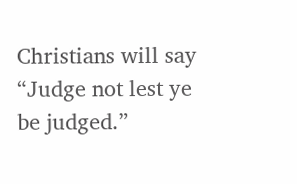Christians will say “Judge not lest ye be judged.”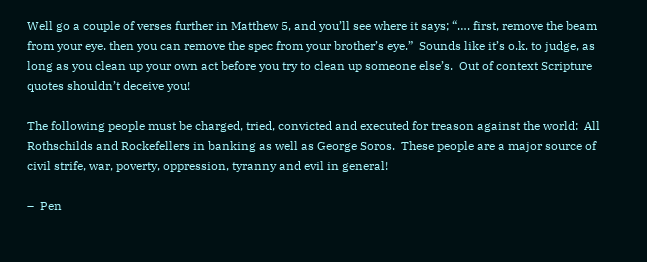Well go a couple of verses further in Matthew 5, and you’ll see where it says; “…. first, remove the beam from your eye. then you can remove the spec from your brother’s eye.”  Sounds like it’s o.k. to judge, as long as you clean up your own act before you try to clean up someone else’s.  Out of context Scripture quotes shouldn’t deceive you!

The following people must be charged, tried, convicted and executed for treason against the world:  All Rothschilds and Rockefellers in banking as well as George Soros.  These people are a major source of civil strife, war, poverty, oppression, tyranny and evil in general!

–  Pen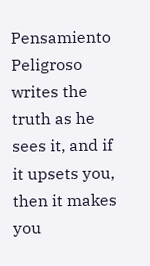Pensamiento Peligroso writes the truth as he sees it, and if it upsets you, then it makes you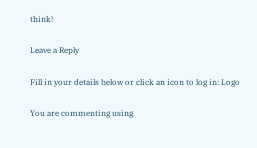think!

Leave a Reply

Fill in your details below or click an icon to log in: Logo

You are commenting using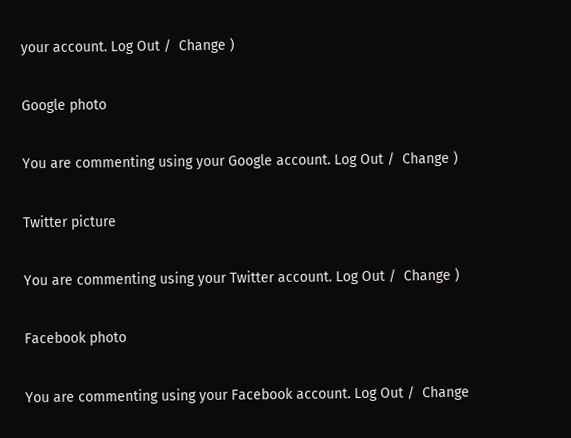your account. Log Out /  Change )

Google photo

You are commenting using your Google account. Log Out /  Change )

Twitter picture

You are commenting using your Twitter account. Log Out /  Change )

Facebook photo

You are commenting using your Facebook account. Log Out /  Change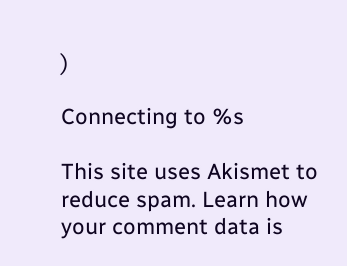)

Connecting to %s

This site uses Akismet to reduce spam. Learn how your comment data is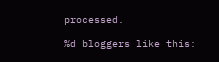processed.

%d bloggers like this: